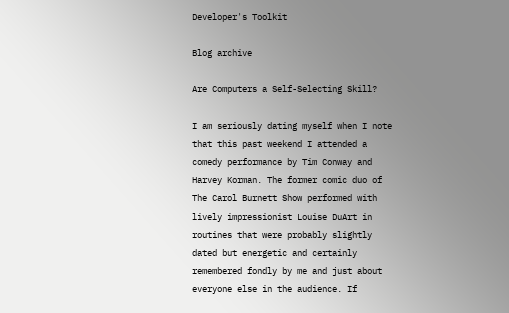Developer's Toolkit

Blog archive

Are Computers a Self-Selecting Skill?

I am seriously dating myself when I note that this past weekend I attended a comedy performance by Tim Conway and Harvey Korman. The former comic duo of The Carol Burnett Show performed with lively impressionist Louise DuArt in routines that were probably slightly dated but energetic and certainly remembered fondly by me and just about everyone else in the audience. If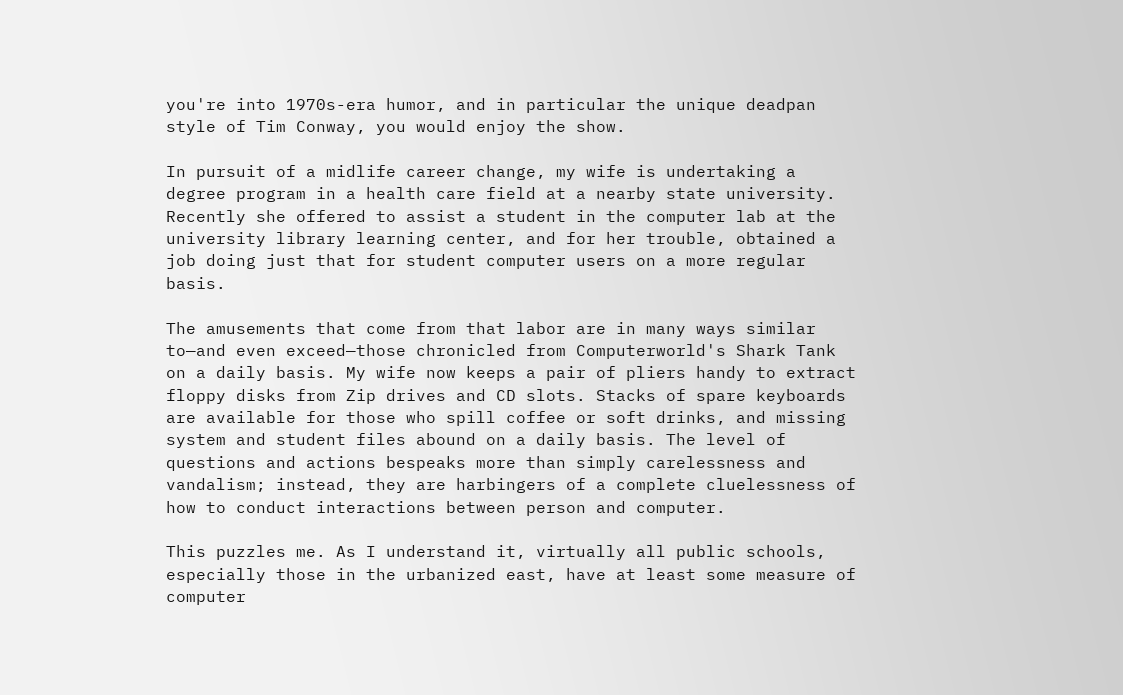you're into 1970s-era humor, and in particular the unique deadpan style of Tim Conway, you would enjoy the show.

In pursuit of a midlife career change, my wife is undertaking a degree program in a health care field at a nearby state university. Recently she offered to assist a student in the computer lab at the university library learning center, and for her trouble, obtained a job doing just that for student computer users on a more regular basis.

The amusements that come from that labor are in many ways similar to—and even exceed—those chronicled from Computerworld's Shark Tank on a daily basis. My wife now keeps a pair of pliers handy to extract floppy disks from Zip drives and CD slots. Stacks of spare keyboards are available for those who spill coffee or soft drinks, and missing system and student files abound on a daily basis. The level of questions and actions bespeaks more than simply carelessness and vandalism; instead, they are harbingers of a complete cluelessness of how to conduct interactions between person and computer.

This puzzles me. As I understand it, virtually all public schools, especially those in the urbanized east, have at least some measure of computer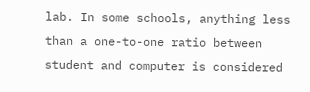lab. In some schools, anything less than a one-to-one ratio between student and computer is considered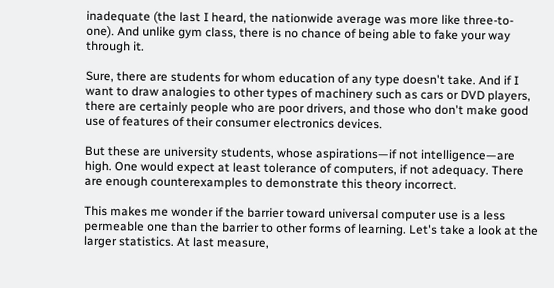inadequate (the last I heard, the nationwide average was more like three-to-one). And unlike gym class, there is no chance of being able to fake your way through it.

Sure, there are students for whom education of any type doesn't take. And if I want to draw analogies to other types of machinery such as cars or DVD players, there are certainly people who are poor drivers, and those who don't make good use of features of their consumer electronics devices.

But these are university students, whose aspirations—if not intelligence—are high. One would expect at least tolerance of computers, if not adequacy. There are enough counterexamples to demonstrate this theory incorrect.

This makes me wonder if the barrier toward universal computer use is a less permeable one than the barrier to other forms of learning. Let's take a look at the larger statistics. At last measure,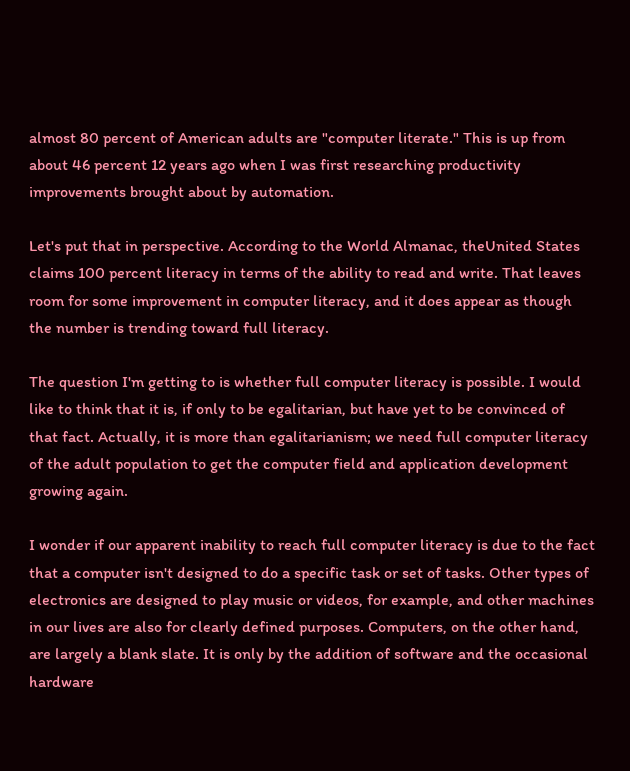almost 80 percent of American adults are "computer literate." This is up from about 46 percent 12 years ago when I was first researching productivity improvements brought about by automation.

Let's put that in perspective. According to the World Almanac, theUnited States claims 100 percent literacy in terms of the ability to read and write. That leaves room for some improvement in computer literacy, and it does appear as though the number is trending toward full literacy.

The question I'm getting to is whether full computer literacy is possible. I would like to think that it is, if only to be egalitarian, but have yet to be convinced of that fact. Actually, it is more than egalitarianism; we need full computer literacy of the adult population to get the computer field and application development growing again.

I wonder if our apparent inability to reach full computer literacy is due to the fact that a computer isn't designed to do a specific task or set of tasks. Other types of electronics are designed to play music or videos, for example, and other machines in our lives are also for clearly defined purposes. Computers, on the other hand, are largely a blank slate. It is only by the addition of software and the occasional hardware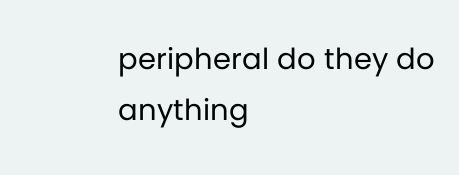peripheral do they do anything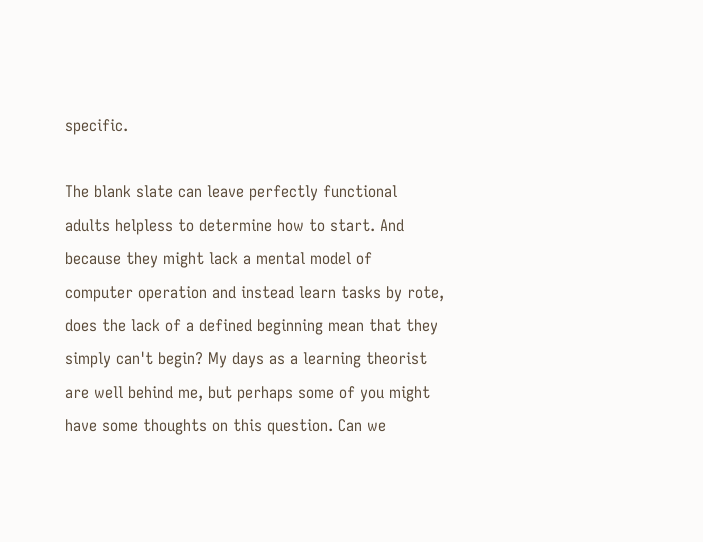specific.

The blank slate can leave perfectly functional adults helpless to determine how to start. And because they might lack a mental model of computer operation and instead learn tasks by rote, does the lack of a defined beginning mean that they simply can't begin? My days as a learning theorist are well behind me, but perhaps some of you might have some thoughts on this question. Can we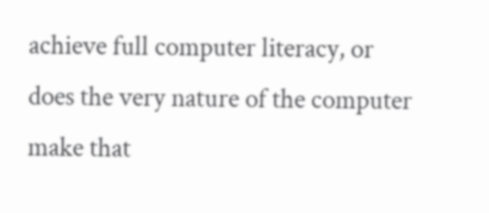achieve full computer literacy, or does the very nature of the computer make that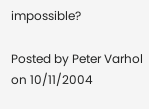impossible?

Posted by Peter Varhol on 10/11/2004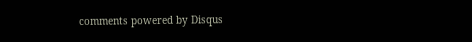comments powered by Disqus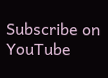Subscribe on YouTube